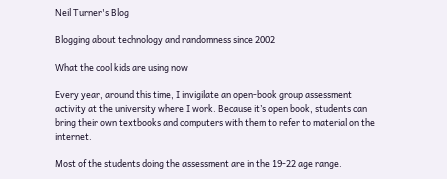Neil Turner's Blog

Blogging about technology and randomness since 2002

What the cool kids are using now

Every year, around this time, I invigilate an open-book group assessment activity at the university where I work. Because it’s open book, students can bring their own textbooks and computers with them to refer to material on the internet.

Most of the students doing the assessment are in the 19-22 age range.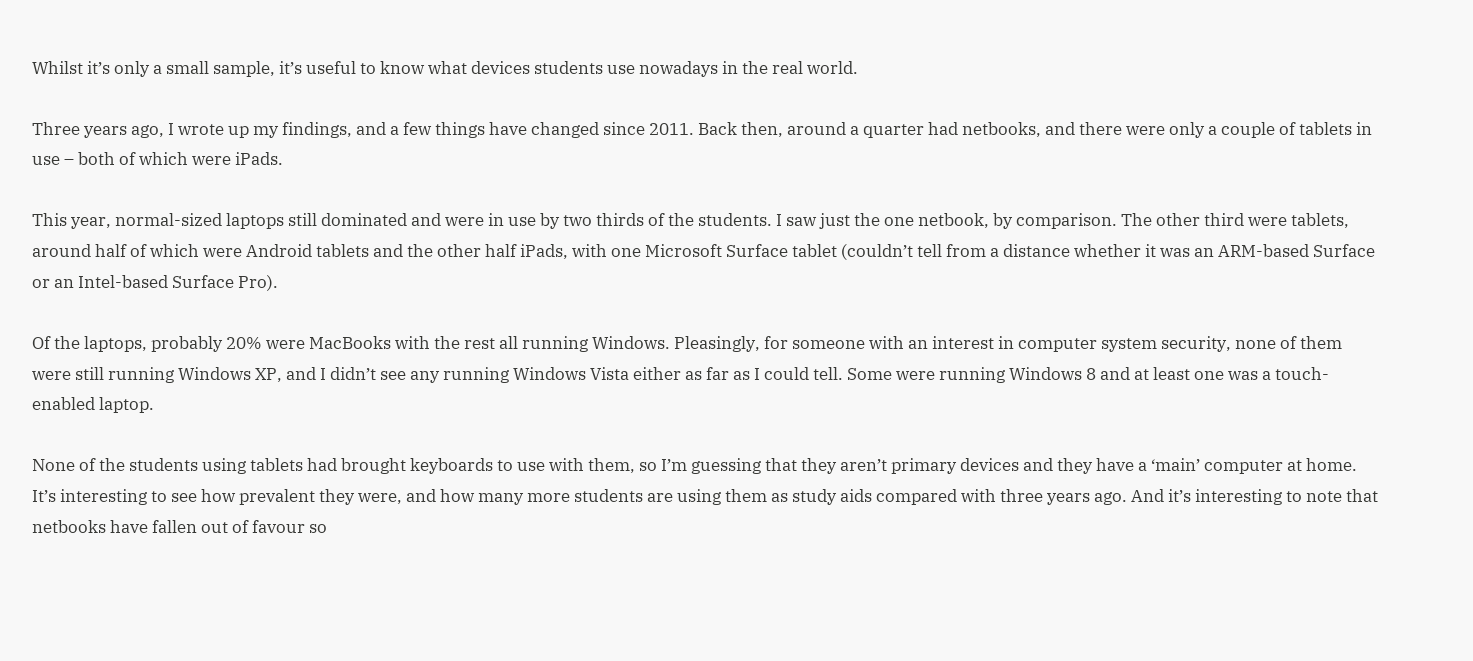Whilst it’s only a small sample, it’s useful to know what devices students use nowadays in the real world.

Three years ago, I wrote up my findings, and a few things have changed since 2011. Back then, around a quarter had netbooks, and there were only a couple of tablets in use – both of which were iPads.

This year, normal-sized laptops still dominated and were in use by two thirds of the students. I saw just the one netbook, by comparison. The other third were tablets, around half of which were Android tablets and the other half iPads, with one Microsoft Surface tablet (couldn’t tell from a distance whether it was an ARM-based Surface or an Intel-based Surface Pro).

Of the laptops, probably 20% were MacBooks with the rest all running Windows. Pleasingly, for someone with an interest in computer system security, none of them were still running Windows XP, and I didn’t see any running Windows Vista either as far as I could tell. Some were running Windows 8 and at least one was a touch-enabled laptop.

None of the students using tablets had brought keyboards to use with them, so I’m guessing that they aren’t primary devices and they have a ‘main’ computer at home. It’s interesting to see how prevalent they were, and how many more students are using them as study aids compared with three years ago. And it’s interesting to note that netbooks have fallen out of favour so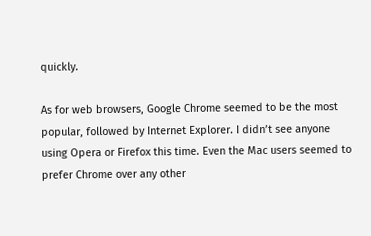quickly.

As for web browsers, Google Chrome seemed to be the most popular, followed by Internet Explorer. I didn’t see anyone using Opera or Firefox this time. Even the Mac users seemed to prefer Chrome over any other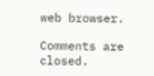web browser.

Comments are closed.